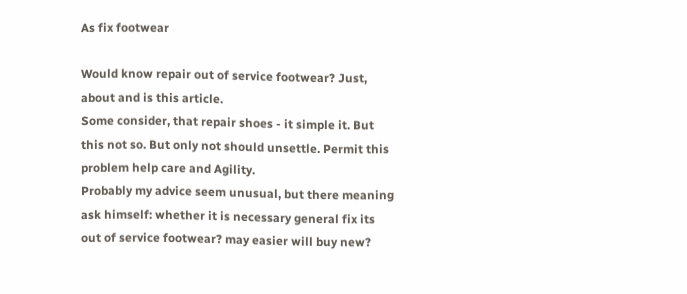As fix footwear

Would know repair out of service footwear? Just, about and is this article.
Some consider, that repair shoes - it simple it. But this not so. But only not should unsettle. Permit this problem help care and Agility.
Probably my advice seem unusual, but there meaning ask himself: whether it is necessary general fix its out of service footwear? may easier will buy new?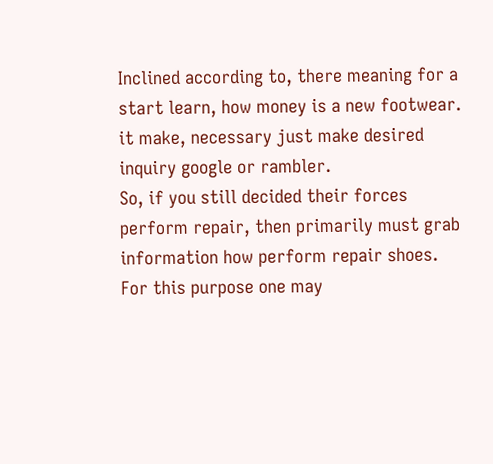Inclined according to, there meaning for a start learn, how money is a new footwear. it make, necessary just make desired inquiry google or rambler.
So, if you still decided their forces perform repair, then primarily must grab information how perform repair shoes. For this purpose one may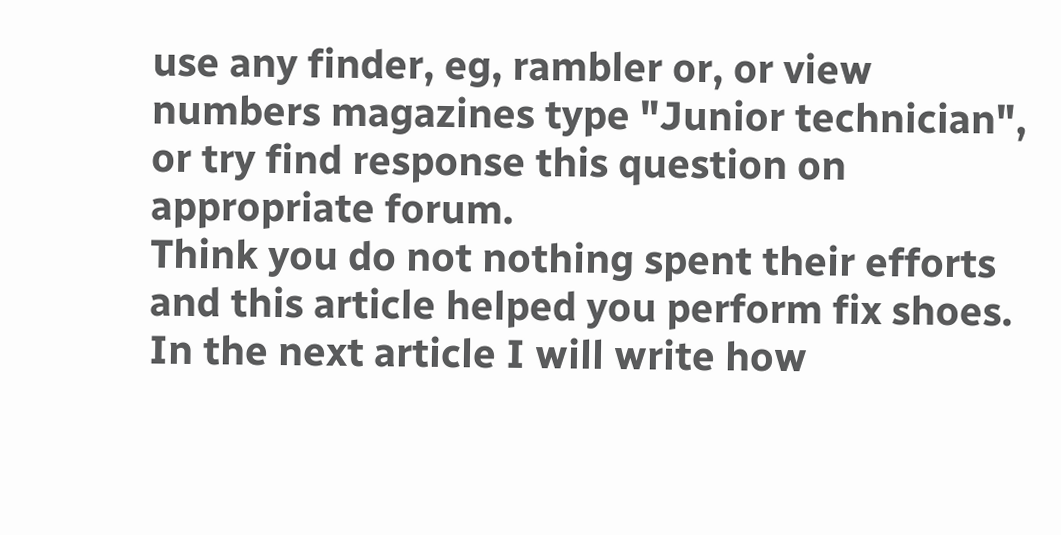use any finder, eg, rambler or, or view numbers magazines type "Junior technician", or try find response this question on appropriate forum.
Think you do not nothing spent their efforts and this article helped you perform fix shoes. In the next article I will write how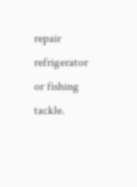repair refrigerator or fishing tackle.